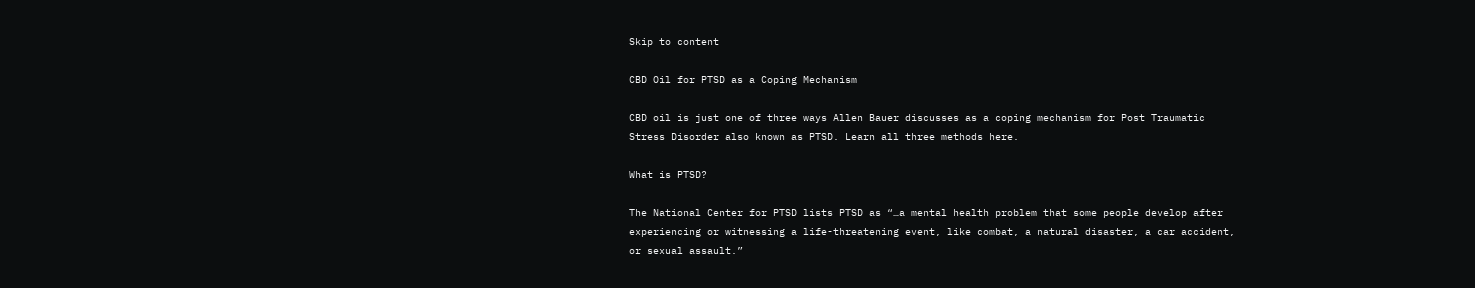Skip to content

CBD Oil for PTSD as a Coping Mechanism

CBD oil is just one of three ways Allen Bauer discusses as a coping mechanism for Post Traumatic Stress Disorder also known as PTSD. Learn all three methods here.

What is PTSD?

The National Center for PTSD lists PTSD as “…a mental health problem that some people develop after experiencing or witnessing a life-threatening event, like combat, a natural disaster, a car accident, or sexual assault.”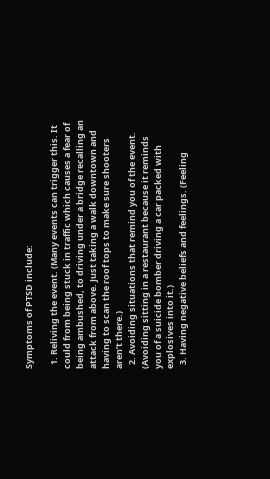Symptoms of PTSD include:

  1. Reliving the event. (Many events can trigger this. It could from being stuck in traffic which causes a fear of being ambushed, to driving under a bridge recalling an attack from above. Just taking a walk downtown and having to scan the roof tops to make sure shooters aren’t there.)
  2. Avoiding situations that remind you of the event. (Avoiding sitting in a restaurant because it reminds you of a suicide bomber driving a car packed with explosives into it.)
  3. Having negative beliefs and feelings. (Feeling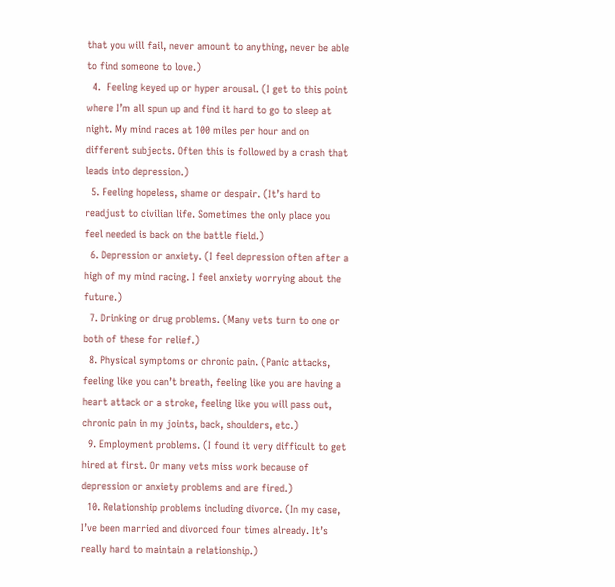that you will fail, never amount to anything, never be able to find someone to love.)
  4.  Feeling keyed up or hyper arousal. (I get to this point where I’m all spun up and find it hard to go to sleep at night. My mind races at 100 miles per hour and on different subjects. Often this is followed by a crash that leads into depression.)
  5. Feeling hopeless, shame or despair. (It’s hard to readjust to civilian life. Sometimes the only place you feel needed is back on the battle field.)
  6. Depression or anxiety. (I feel depression often after a high of my mind racing. I feel anxiety worrying about the future.)
  7. Drinking or drug problems. (Many vets turn to one or both of these for relief.)
  8. Physical symptoms or chronic pain. (Panic attacks, feeling like you can’t breath, feeling like you are having a heart attack or a stroke, feeling like you will pass out, chronic pain in my joints, back, shoulders, etc.)
  9. Employment problems. (I found it very difficult to get hired at first. Or many vets miss work because of depression or anxiety problems and are fired.)
  10. Relationship problems including divorce. (In my case, I’ve been married and divorced four times already. It’s really hard to maintain a relationship.)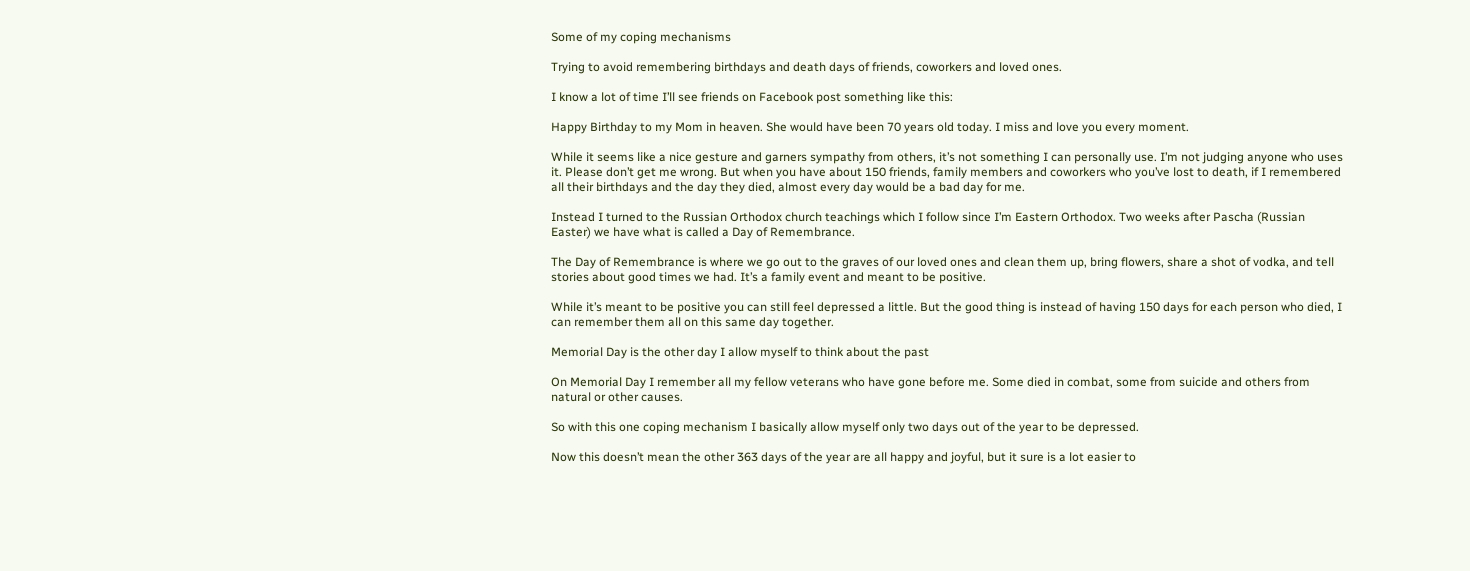Some of my coping mechanisms

Trying to avoid remembering birthdays and death days of friends, coworkers and loved ones.

I know a lot of time I’ll see friends on Facebook post something like this:

Happy Birthday to my Mom in heaven. She would have been 70 years old today. I miss and love you every moment.

While it seems like a nice gesture and garners sympathy from others, it’s not something I can personally use. I’m not judging anyone who uses it. Please don’t get me wrong. But when you have about 150 friends, family members and coworkers who you’ve lost to death, if I remembered all their birthdays and the day they died, almost every day would be a bad day for me.

Instead I turned to the Russian Orthodox church teachings which I follow since I’m Eastern Orthodox. Two weeks after Pascha (Russian Easter) we have what is called a Day of Remembrance.

The Day of Remembrance is where we go out to the graves of our loved ones and clean them up, bring flowers, share a shot of vodka, and tell stories about good times we had. It’s a family event and meant to be positive.

While it’s meant to be positive you can still feel depressed a little. But the good thing is instead of having 150 days for each person who died, I can remember them all on this same day together.

Memorial Day is the other day I allow myself to think about the past

On Memorial Day I remember all my fellow veterans who have gone before me. Some died in combat, some from suicide and others from natural or other causes.

So with this one coping mechanism I basically allow myself only two days out of the year to be depressed.

Now this doesn’t mean the other 363 days of the year are all happy and joyful, but it sure is a lot easier to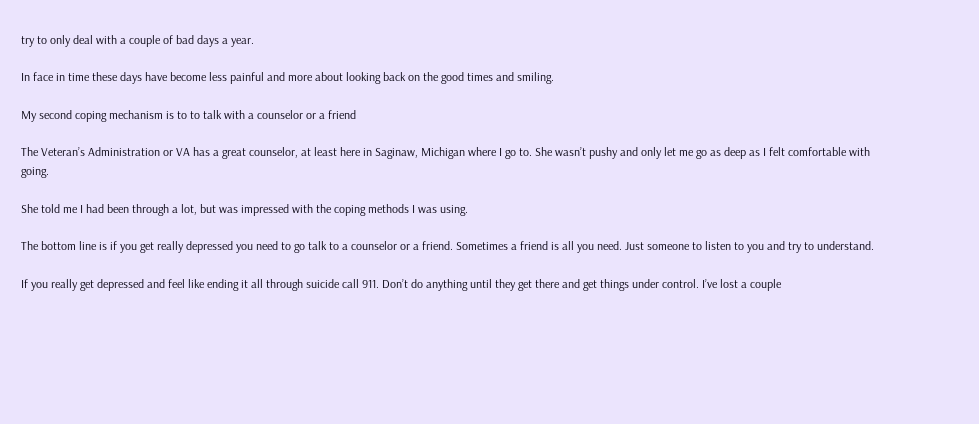try to only deal with a couple of bad days a year.

In face in time these days have become less painful and more about looking back on the good times and smiling.

My second coping mechanism is to to talk with a counselor or a friend

The Veteran’s Administration or VA has a great counselor, at least here in Saginaw, Michigan where I go to. She wasn’t pushy and only let me go as deep as I felt comfortable with going.

She told me I had been through a lot, but was impressed with the coping methods I was using.

The bottom line is if you get really depressed you need to go talk to a counselor or a friend. Sometimes a friend is all you need. Just someone to listen to you and try to understand.

If you really get depressed and feel like ending it all through suicide call 911. Don’t do anything until they get there and get things under control. I’ve lost a couple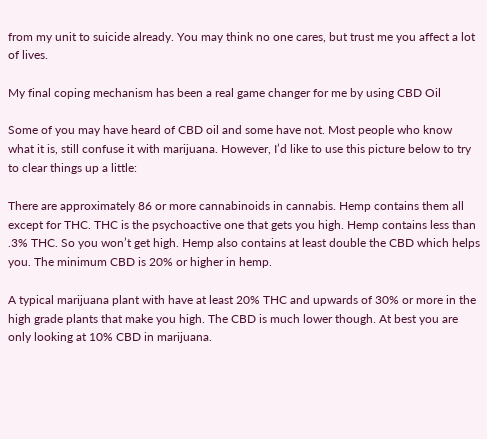from my unit to suicide already. You may think no one cares, but trust me you affect a lot of lives.

My final coping mechanism has been a real game changer for me by using CBD Oil

Some of you may have heard of CBD oil and some have not. Most people who know what it is, still confuse it with marijuana. However, I’d like to use this picture below to try to clear things up a little:

There are approximately 86 or more cannabinoids in cannabis. Hemp contains them all except for THC. THC is the psychoactive one that gets you high. Hemp contains less than .3% THC. So you won’t get high. Hemp also contains at least double the CBD which helps you. The minimum CBD is 20% or higher in hemp.

A typical marijuana plant with have at least 20% THC and upwards of 30% or more in the high grade plants that make you high. The CBD is much lower though. At best you are only looking at 10% CBD in marijuana.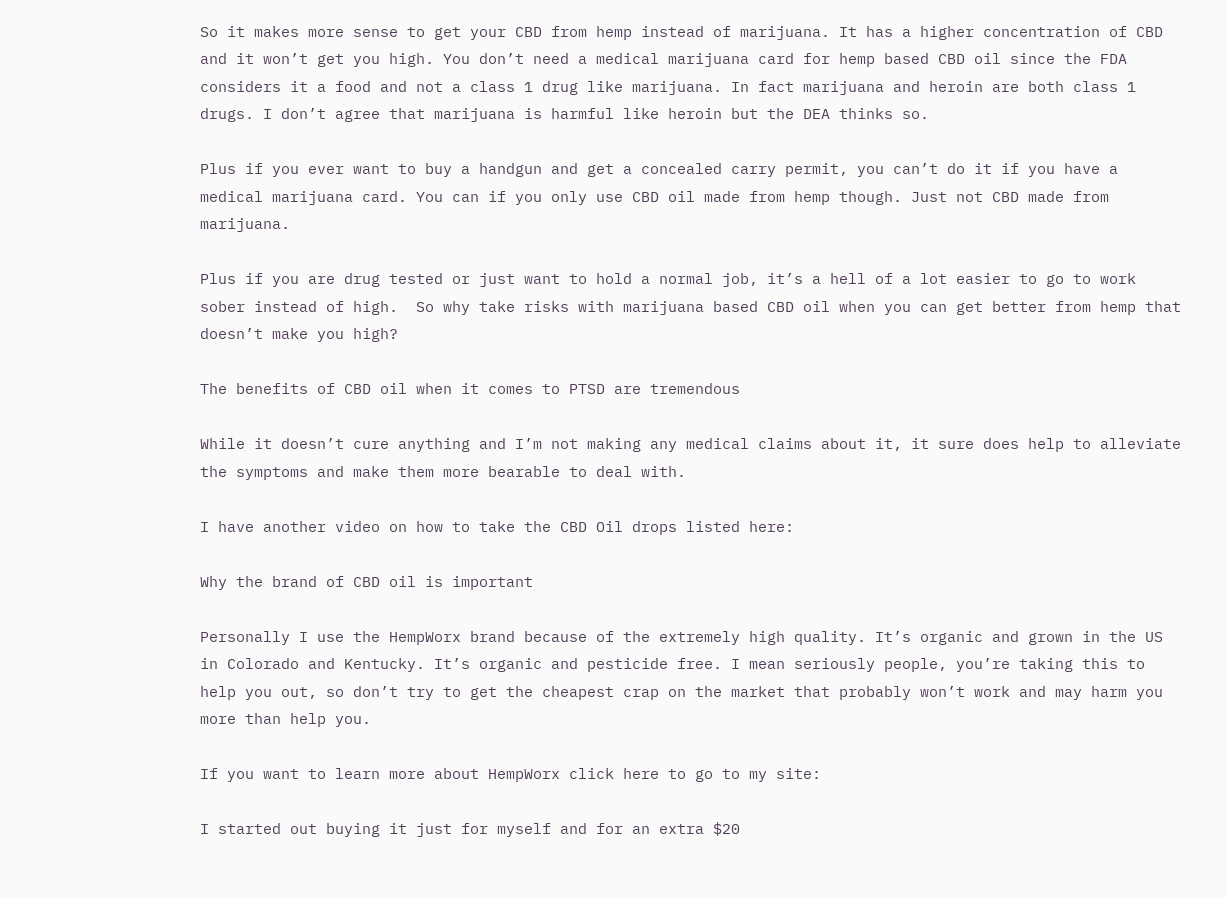So it makes more sense to get your CBD from hemp instead of marijuana. It has a higher concentration of CBD and it won’t get you high. You don’t need a medical marijuana card for hemp based CBD oil since the FDA considers it a food and not a class 1 drug like marijuana. In fact marijuana and heroin are both class 1 drugs. I don’t agree that marijuana is harmful like heroin but the DEA thinks so.

Plus if you ever want to buy a handgun and get a concealed carry permit, you can’t do it if you have a medical marijuana card. You can if you only use CBD oil made from hemp though. Just not CBD made from marijuana.

Plus if you are drug tested or just want to hold a normal job, it’s a hell of a lot easier to go to work sober instead of high.  So why take risks with marijuana based CBD oil when you can get better from hemp that doesn’t make you high?

The benefits of CBD oil when it comes to PTSD are tremendous

While it doesn’t cure anything and I’m not making any medical claims about it, it sure does help to alleviate the symptoms and make them more bearable to deal with.

I have another video on how to take the CBD Oil drops listed here:

Why the brand of CBD oil is important

Personally I use the HempWorx brand because of the extremely high quality. It’s organic and grown in the US in Colorado and Kentucky. It’s organic and pesticide free. I mean seriously people, you’re taking this to help you out, so don’t try to get the cheapest crap on the market that probably won’t work and may harm you more than help you.

If you want to learn more about HempWorx click here to go to my site:

I started out buying it just for myself and for an extra $20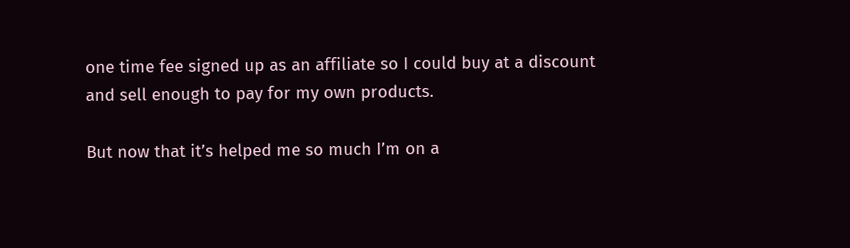one time fee signed up as an affiliate so I could buy at a discount and sell enough to pay for my own products.

But now that it’s helped me so much I’m on a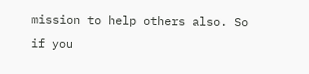mission to help others also. So if you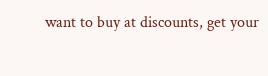want to buy at discounts, get your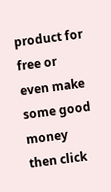product for free or even make some good money then click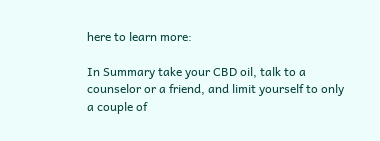here to learn more:

In Summary take your CBD oil, talk to a counselor or a friend, and limit yourself to only a couple of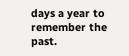days a year to remember the past.